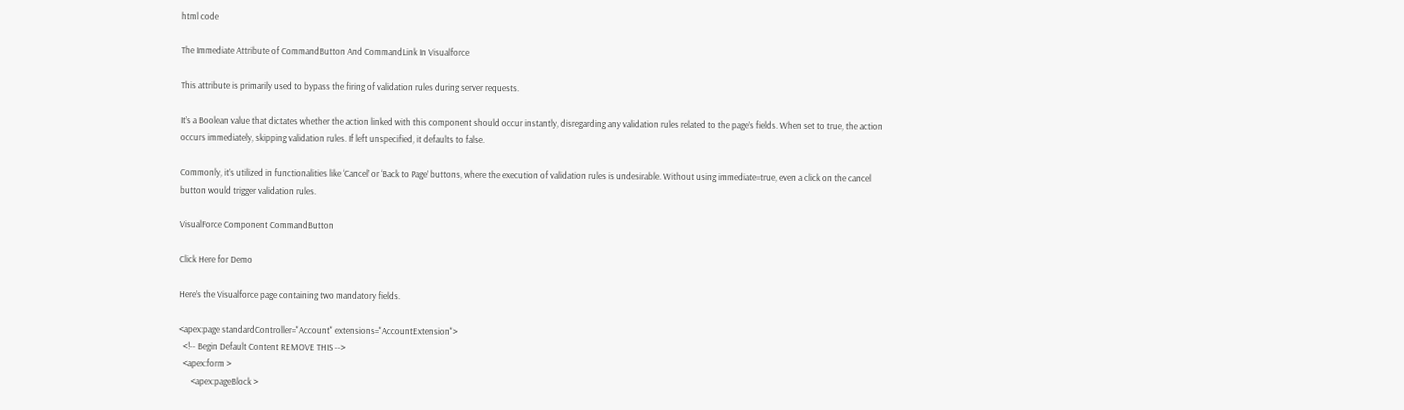html code

The Immediate Attribute of CommandButton And CommandLink In Visualforce

This attribute is primarily used to bypass the firing of validation rules during server requests.

It’s a Boolean value that dictates whether the action linked with this component should occur instantly, disregarding any validation rules related to the page’s fields. When set to true, the action occurs immediately, skipping validation rules. If left unspecified, it defaults to false.

Commonly, it’s utilized in functionalities like ‘Cancel’ or ‘Back to Page’ buttons, where the execution of validation rules is undesirable. Without using immediate=true, even a click on the cancel button would trigger validation rules.

VisualForce Component CommandButton

Click Here for Demo

Here’s the Visualforce page containing two mandatory fields.

<apex:page standardController="Account" extensions="AccountExtension">
  <!-- Begin Default Content REMOVE THIS -->
  <apex:form >
      <apex:pageBlock >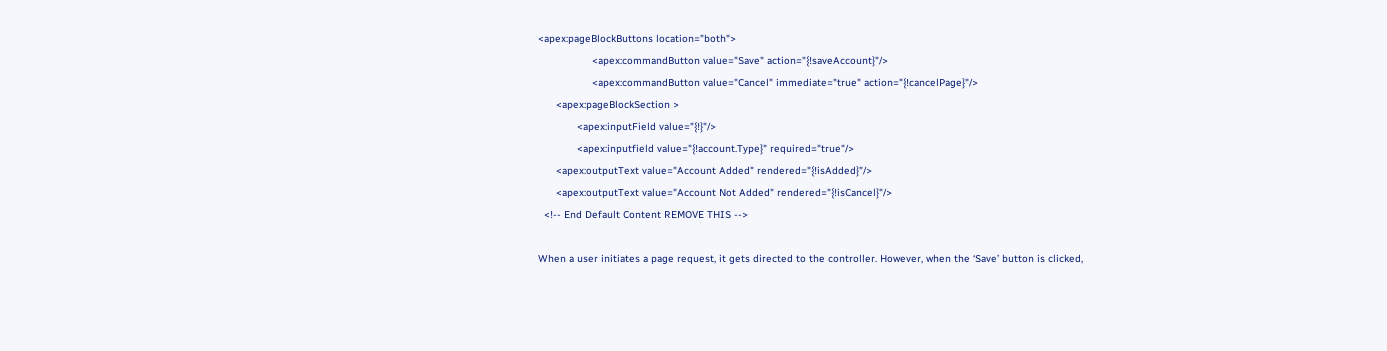<apex:pageBlockButtons location="both">
                  <apex:commandButton value="Save" action="{!saveAccount}"/>
                  <apex:commandButton value="Cancel" immediate="true" action="{!cancelPage}"/>
      <apex:pageBlockSection >
             <apex:inputField value="{!}"/>
             <apex:inputfield value="{!account.Type}" required="true"/>
      <apex:outputText value="Account Added" rendered="{!isAdded}"/>
      <apex:outputText value="Account Not Added" rendered="{!isCancel}"/>
  <!-- End Default Content REMOVE THIS -->

When a user initiates a page request, it gets directed to the controller. However, when the ‘Save’ button is clicked,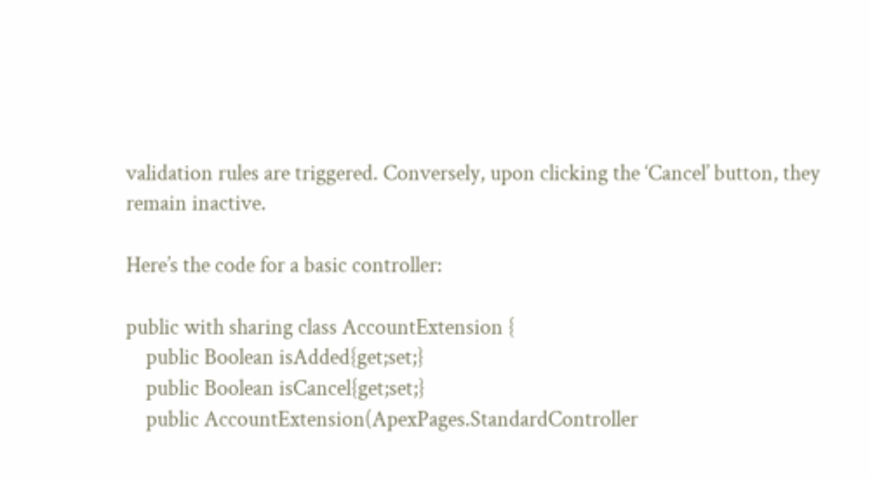validation rules are triggered. Conversely, upon clicking the ‘Cancel’ button, they remain inactive.

Here’s the code for a basic controller:

public with sharing class AccountExtension {
    public Boolean isAdded{get;set;}
    public Boolean isCancel{get;set;}
    public AccountExtension(ApexPages.StandardController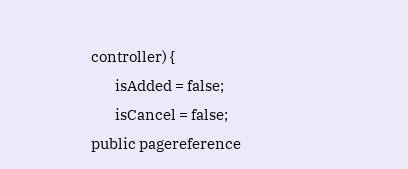controller) {
        isAdded = false;
        isCancel = false;
public pagereference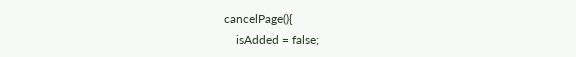cancelPage(){
    isAdded = false;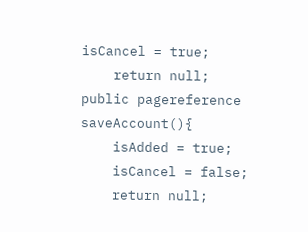isCancel = true;
    return null;
public pagereference saveAccount(){
    isAdded = true;
    isCancel = false;
    return null;